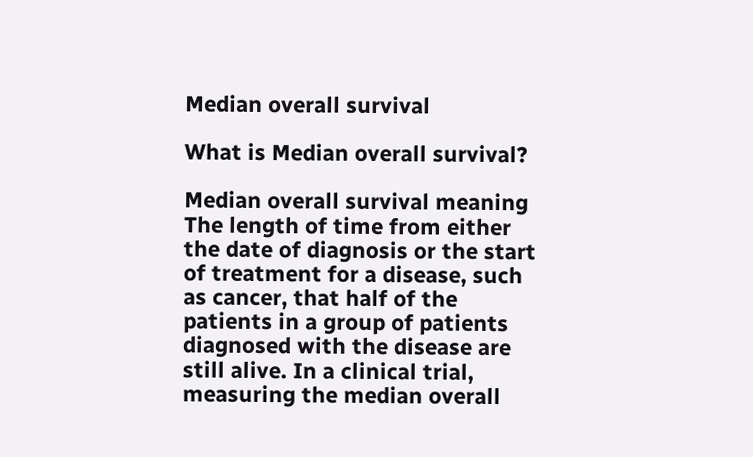Median overall survival

What is Median overall survival?

Median overall survival meaning The length of time from either the date of diagnosis or the start of treatment for a disease, such as cancer, that half of the patients in a group of patients diagnosed with the disease are still alive. In a clinical trial, measuring the median overall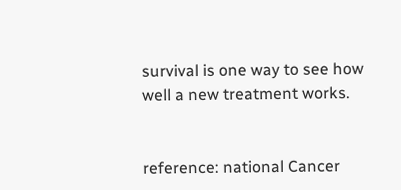survival is one way to see how well a new treatment works.


reference: national Cancer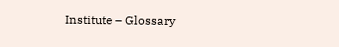Institute – Glossary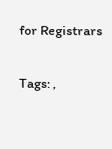for Registrars

Tags: ,